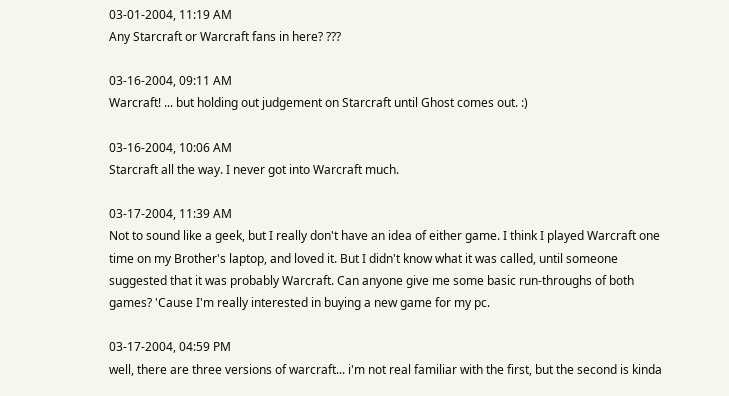03-01-2004, 11:19 AM
Any Starcraft or Warcraft fans in here? ???

03-16-2004, 09:11 AM
Warcraft! ... but holding out judgement on Starcraft until Ghost comes out. :)

03-16-2004, 10:06 AM
Starcraft all the way. I never got into Warcraft much.

03-17-2004, 11:39 AM
Not to sound like a geek, but I really don't have an idea of either game. I think I played Warcraft one time on my Brother's laptop, and loved it. But I didn't know what it was called, until someone suggested that it was probably Warcraft. Can anyone give me some basic run-throughs of both games? 'Cause I'm really interested in buying a new game for my pc.

03-17-2004, 04:59 PM
well, there are three versions of warcraft... i'm not real familiar with the first, but the second is kinda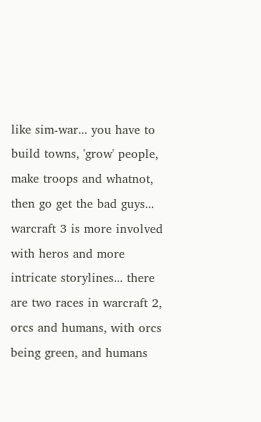like sim-war... you have to build towns, 'grow' people, make troops and whatnot, then go get the bad guys... warcraft 3 is more involved with heros and more intricate storylines... there are two races in warcraft 2, orcs and humans, with orcs being green, and humans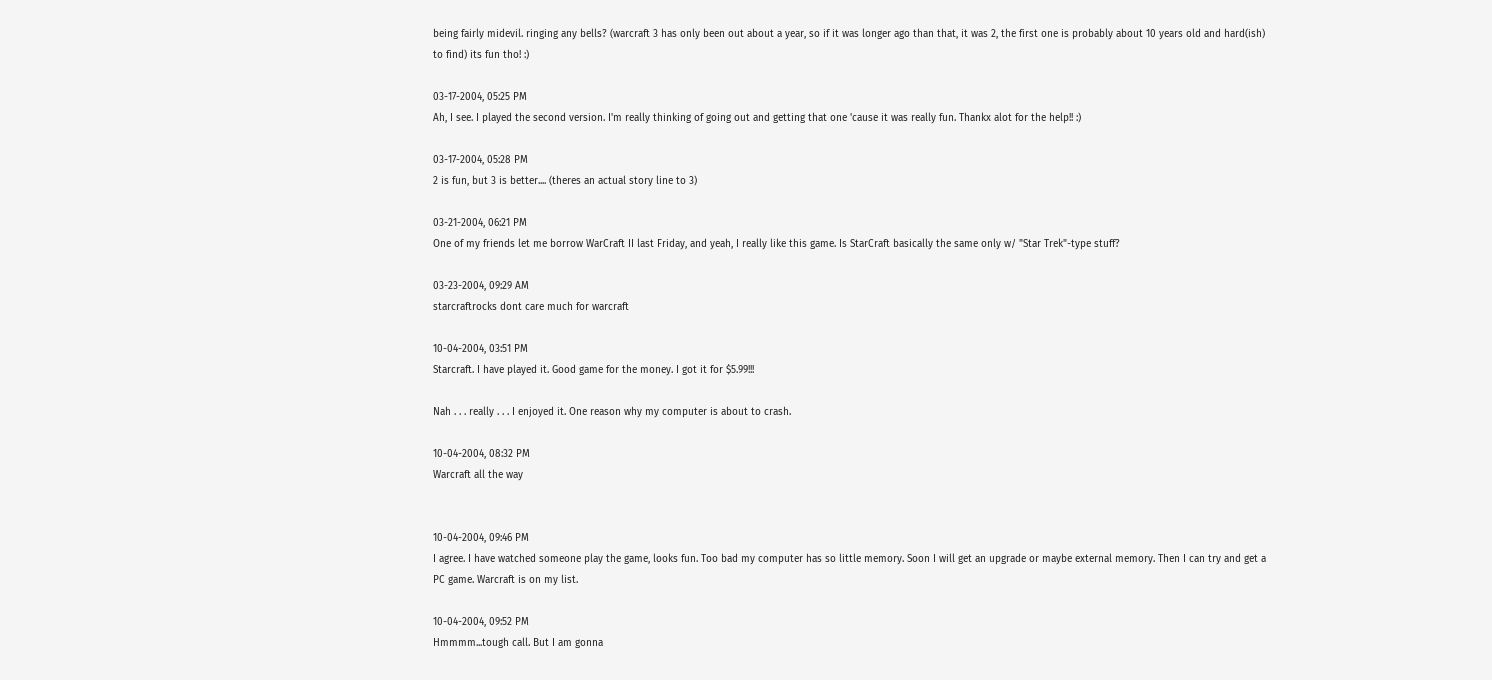being fairly midevil. ringing any bells? (warcraft 3 has only been out about a year, so if it was longer ago than that, it was 2, the first one is probably about 10 years old and hard(ish) to find) its fun tho! :)

03-17-2004, 05:25 PM
Ah, I see. I played the second version. I'm really thinking of going out and getting that one 'cause it was really fun. Thankx alot for the help!! :)

03-17-2004, 05:28 PM
2 is fun, but 3 is better.... (theres an actual story line to 3)

03-21-2004, 06:21 PM
One of my friends let me borrow WarCraft II last Friday, and yeah, I really like this game. Is StarCraft basically the same only w/ "Star Trek"-type stuff?

03-23-2004, 09:29 AM
starcraftrocks dont care much for warcraft

10-04-2004, 03:51 PM
Starcraft. I have played it. Good game for the money. I got it for $5.99!!!

Nah . . . really . . . I enjoyed it. One reason why my computer is about to crash.

10-04-2004, 08:32 PM
Warcraft all the way


10-04-2004, 09:46 PM
I agree. I have watched someone play the game, looks fun. Too bad my computer has so little memory. Soon I will get an upgrade or maybe external memory. Then I can try and get a PC game. Warcraft is on my list.

10-04-2004, 09:52 PM
Hmmmm...tough call. But I am gonna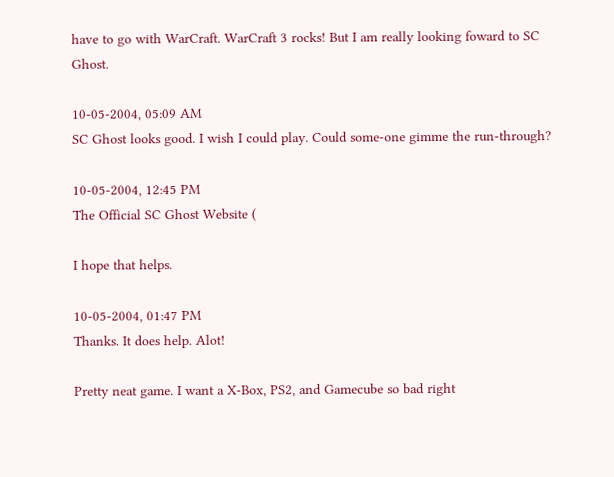have to go with WarCraft. WarCraft 3 rocks! But I am really looking foward to SC Ghost.

10-05-2004, 05:09 AM
SC Ghost looks good. I wish I could play. Could some-one gimme the run-through?

10-05-2004, 12:45 PM
The Official SC Ghost Website (

I hope that helps.

10-05-2004, 01:47 PM
Thanks. It does help. Alot!

Pretty neat game. I want a X-Box, PS2, and Gamecube so bad right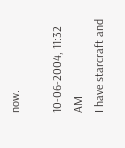now.

10-06-2004, 11:32 AM
I have starcraft and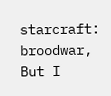starcraft: broodwar, But I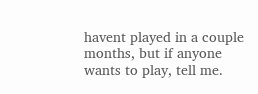havent played in a couple months, but if anyone wants to play, tell me.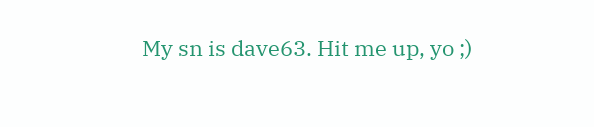My sn is dave63. Hit me up, yo ;)